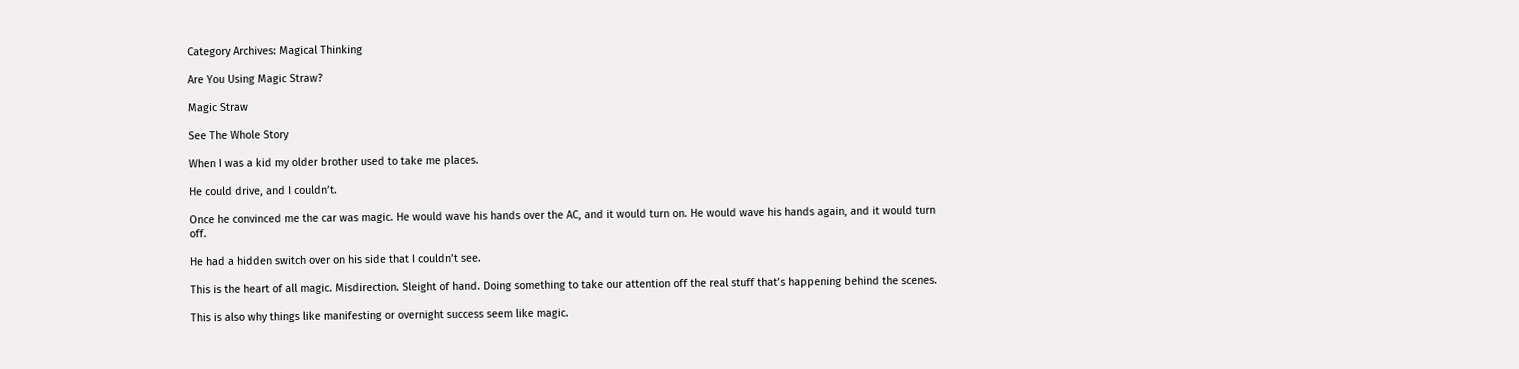Category Archives: Magical Thinking

Are You Using Magic Straw?

Magic Straw

See The Whole Story

When I was a kid my older brother used to take me places.

He could drive, and I couldn’t.

Once he convinced me the car was magic. He would wave his hands over the AC, and it would turn on. He would wave his hands again, and it would turn off.

He had a hidden switch over on his side that I couldn’t see.

This is the heart of all magic. Misdirection. Sleight of hand. Doing something to take our attention off the real stuff that’s happening behind the scenes.

This is also why things like manifesting or overnight success seem like magic.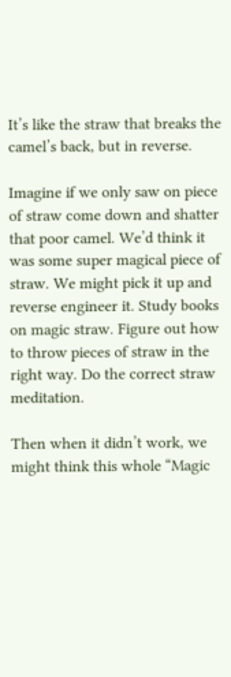It’s like the straw that breaks the camel’s back, but in reverse.

Imagine if we only saw on piece of straw come down and shatter that poor camel. We’d think it was some super magical piece of straw. We might pick it up and reverse engineer it. Study books on magic straw. Figure out how to throw pieces of straw in the right way. Do the correct straw meditation.

Then when it didn’t work, we might think this whole “Magic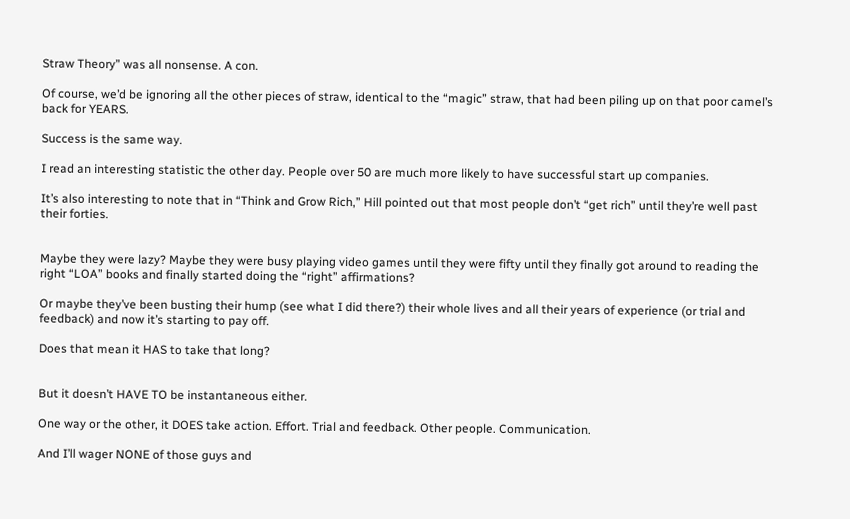Straw Theory” was all nonsense. A con.

Of course, we’d be ignoring all the other pieces of straw, identical to the “magic” straw, that had been piling up on that poor camel’s back for YEARS.

Success is the same way.

I read an interesting statistic the other day. People over 50 are much more likely to have successful start up companies.

It’s also interesting to note that in “Think and Grow Rich,” Hill pointed out that most people don’t “get rich” until they’re well past their forties.


Maybe they were lazy? Maybe they were busy playing video games until they were fifty until they finally got around to reading the right “LOA” books and finally started doing the “right” affirmations?

Or maybe they’ve been busting their hump (see what I did there?) their whole lives and all their years of experience (or trial and feedback) and now it’s starting to pay off.

Does that mean it HAS to take that long?


But it doesn’t HAVE TO be instantaneous either.

One way or the other, it DOES take action. Effort. Trial and feedback. Other people. Communication.

And I’ll wager NONE of those guys and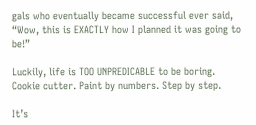gals who eventually became successful ever said, “Wow, this is EXACTLY how I planned it was going to be!”

Luckily, life is TOO UNPREDICABLE to be boring. Cookie cutter. Paint by numbers. Step by step.

It’s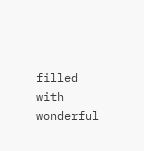filled with wonderful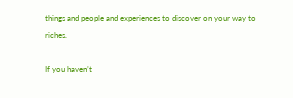things and people and experiences to discover on your way to riches.

If you haven’t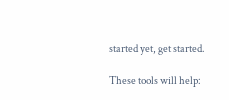started yet, get started.

These tools will help: